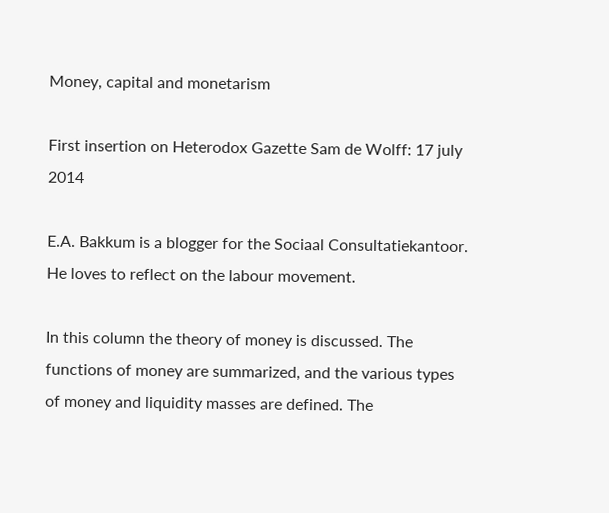Money, capital and monetarism

First insertion on Heterodox Gazette Sam de Wolff: 17 july 2014

E.A. Bakkum is a blogger for the Sociaal Consultatiekantoor. He loves to reflect on the labour movement.

In this column the theory of money is discussed. The functions of money are summarized, and the various types of money and liquidity masses are defined. The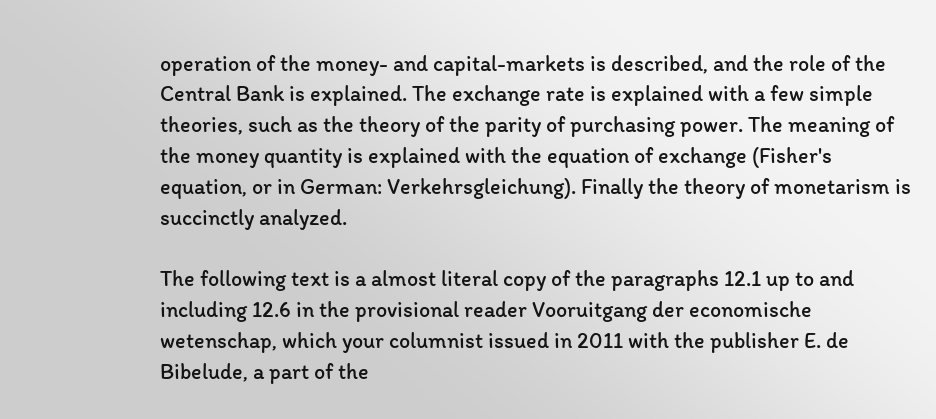operation of the money- and capital-markets is described, and the role of the Central Bank is explained. The exchange rate is explained with a few simple theories, such as the theory of the parity of purchasing power. The meaning of the money quantity is explained with the equation of exchange (Fisher's equation, or in German: Verkehrsgleichung). Finally the theory of monetarism is succinctly analyzed.

The following text is a almost literal copy of the paragraphs 12.1 up to and including 12.6 in the provisional reader Vooruitgang der economische wetenschap, which your columnist issued in 2011 with the publisher E. de Bibelude, a part of the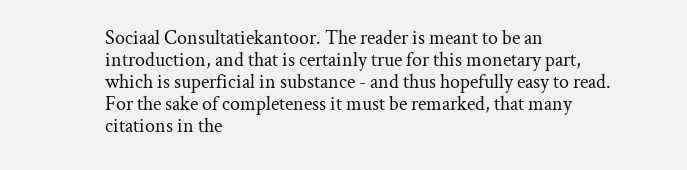Sociaal Consultatiekantoor. The reader is meant to be an introduction, and that is certainly true for this monetary part, which is superficial in substance - and thus hopefully easy to read. For the sake of completeness it must be remarked, that many citations in the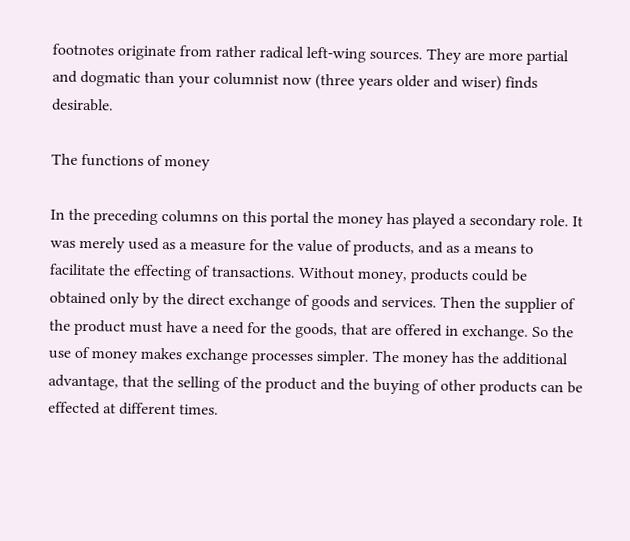footnotes originate from rather radical left-wing sources. They are more partial and dogmatic than your columnist now (three years older and wiser) finds desirable.

The functions of money

In the preceding columns on this portal the money has played a secondary role. It was merely used as a measure for the value of products, and as a means to facilitate the effecting of transactions. Without money, products could be obtained only by the direct exchange of goods and services. Then the supplier of the product must have a need for the goods, that are offered in exchange. So the use of money makes exchange processes simpler. The money has the additional advantage, that the selling of the product and the buying of other products can be effected at different times.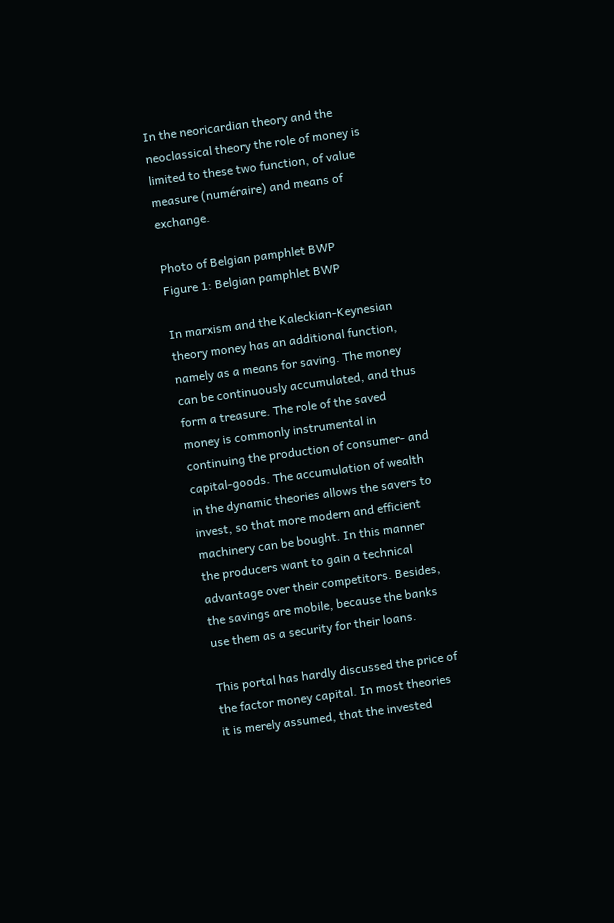In the neoricardian theory and the neoclassical theory the role of money is limited to these two function, of value measure (numéraire) and means of exchange.

Photo of Belgian pamphlet BWP
Figure 1: Belgian pamphlet BWP

In marxism and the Kaleckian-Keynesian theory money has an additional function, namely as a means for saving. The money can be continuously accumulated, and thus form a treasure. The role of the saved money is commonly instrumental in continuing the production of consumer- and capital-goods. The accumulation of wealth in the dynamic theories allows the savers to invest, so that more modern and efficient machinery can be bought. In this manner the producers want to gain a technical advantage over their competitors. Besides, the savings are mobile, because the banks use them as a security for their loans.

This portal has hardly discussed the price of the factor money capital. In most theories it is merely assumed, that the invested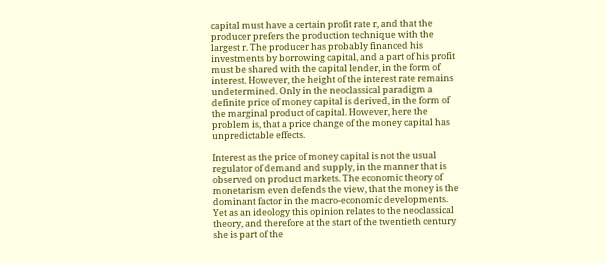capital must have a certain profit rate r, and that the producer prefers the production technique with the largest r. The producer has probably financed his investments by borrowing capital, and a part of his profit must be shared with the capital lender, in the form of interest. However, the height of the interest rate remains undetermined. Only in the neoclassical paradigm a definite price of money capital is derived, in the form of the marginal product of capital. However, here the problem is, that a price change of the money capital has unpredictable effects.

Interest as the price of money capital is not the usual regulator of demand and supply, in the manner that is observed on product markets. The economic theory of monetarism even defends the view, that the money is the dominant factor in the macro-economic developments. Yet as an ideology this opinion relates to the neoclassical theory, and therefore at the start of the twentieth century she is part of the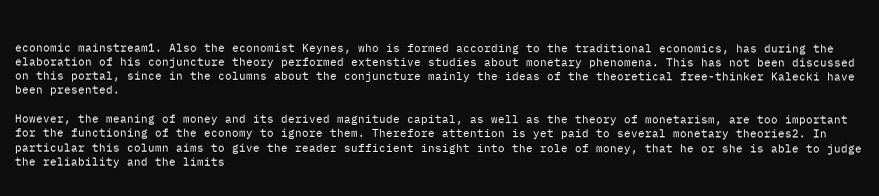economic mainstream1. Also the economist Keynes, who is formed according to the traditional economics, has during the elaboration of his conjuncture theory performed extenstive studies about monetary phenomena. This has not been discussed on this portal, since in the columns about the conjuncture mainly the ideas of the theoretical free-thinker Kalecki have been presented.

However, the meaning of money and its derived magnitude capital, as well as the theory of monetarism, are too important for the functioning of the economy to ignore them. Therefore attention is yet paid to several monetary theories2. In particular this column aims to give the reader sufficient insight into the role of money, that he or she is able to judge the reliability and the limits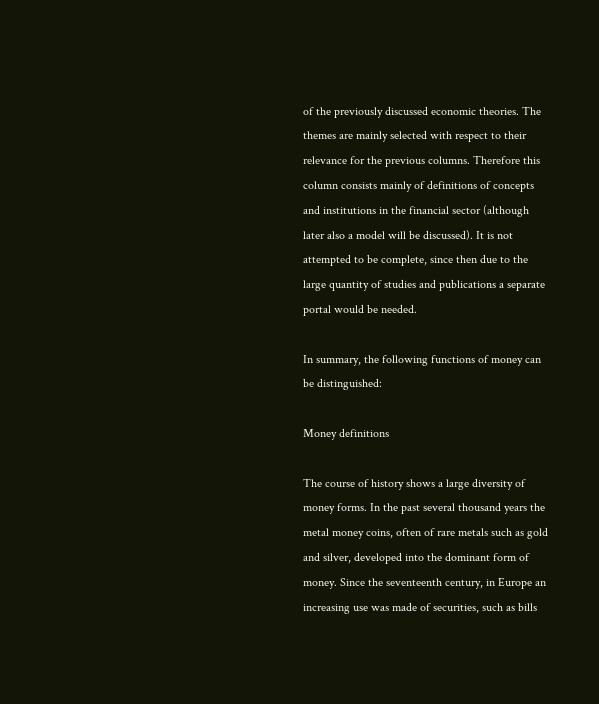of the previously discussed economic theories. The themes are mainly selected with respect to their relevance for the previous columns. Therefore this column consists mainly of definitions of concepts and institutions in the financial sector (although later also a model will be discussed). It is not attempted to be complete, since then due to the large quantity of studies and publications a separate portal would be needed.

In summary, the following functions of money can be distinguished:

Money definitions

The course of history shows a large diversity of money forms. In the past several thousand years the metal money coins, often of rare metals such as gold and silver, developed into the dominant form of money. Since the seventeenth century, in Europe an increasing use was made of securities, such as bills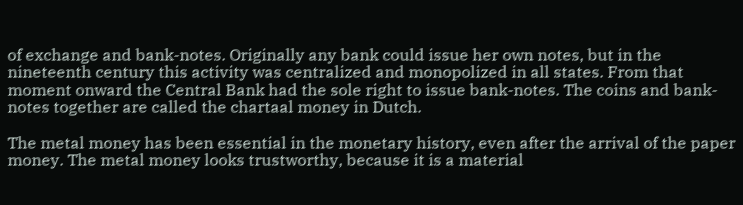of exchange and bank-notes. Originally any bank could issue her own notes, but in the nineteenth century this activity was centralized and monopolized in all states. From that moment onward the Central Bank had the sole right to issue bank-notes. The coins and bank-notes together are called the chartaal money in Dutch.

The metal money has been essential in the monetary history, even after the arrival of the paper money. The metal money looks trustworthy, because it is a material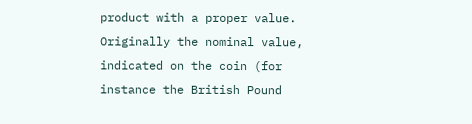product with a proper value. Originally the nominal value, indicated on the coin (for instance the British Pound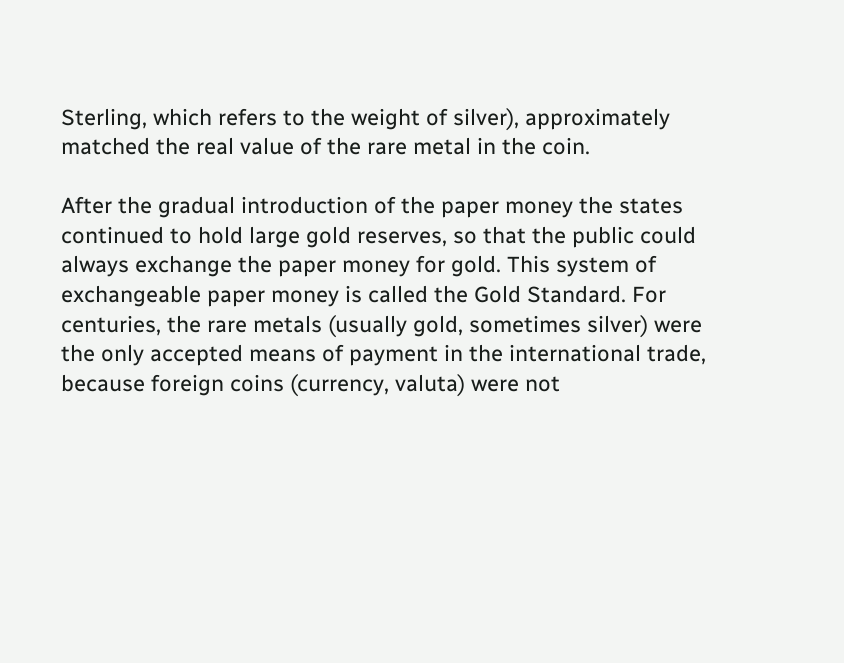Sterling, which refers to the weight of silver), approximately matched the real value of the rare metal in the coin.

After the gradual introduction of the paper money the states continued to hold large gold reserves, so that the public could always exchange the paper money for gold. This system of exchangeable paper money is called the Gold Standard. For centuries, the rare metals (usually gold, sometimes silver) were the only accepted means of payment in the international trade, because foreign coins (currency, valuta) were not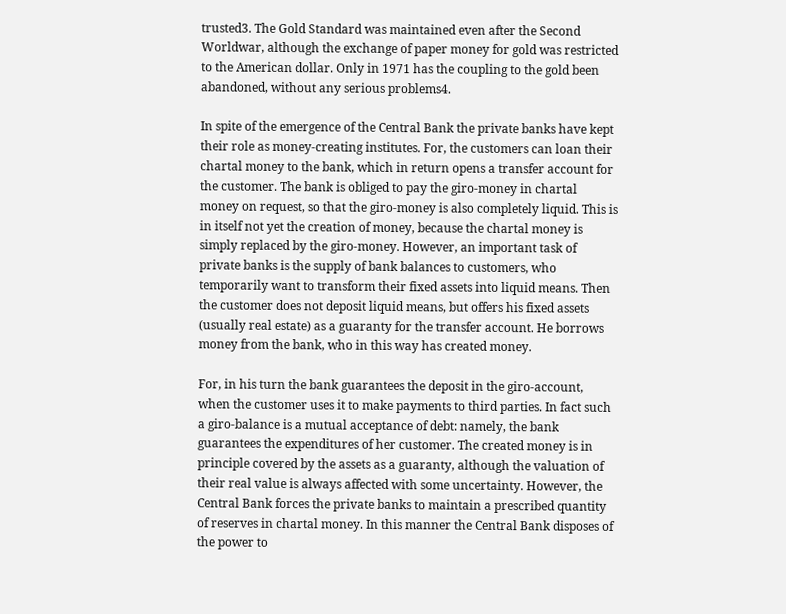trusted3. The Gold Standard was maintained even after the Second Worldwar, although the exchange of paper money for gold was restricted to the American dollar. Only in 1971 has the coupling to the gold been abandoned, without any serious problems4.

In spite of the emergence of the Central Bank the private banks have kept their role as money-creating institutes. For, the customers can loan their chartal money to the bank, which in return opens a transfer account for the customer. The bank is obliged to pay the giro-money in chartal money on request, so that the giro-money is also completely liquid. This is in itself not yet the creation of money, because the chartal money is simply replaced by the giro-money. However, an important task of private banks is the supply of bank balances to customers, who temporarily want to transform their fixed assets into liquid means. Then the customer does not deposit liquid means, but offers his fixed assets (usually real estate) as a guaranty for the transfer account. He borrows money from the bank, who in this way has created money.

For, in his turn the bank guarantees the deposit in the giro-account, when the customer uses it to make payments to third parties. In fact such a giro-balance is a mutual acceptance of debt: namely, the bank guarantees the expenditures of her customer. The created money is in principle covered by the assets as a guaranty, although the valuation of their real value is always affected with some uncertainty. However, the Central Bank forces the private banks to maintain a prescribed quantity of reserves in chartal money. In this manner the Central Bank disposes of the power to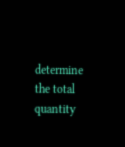determine the total quantity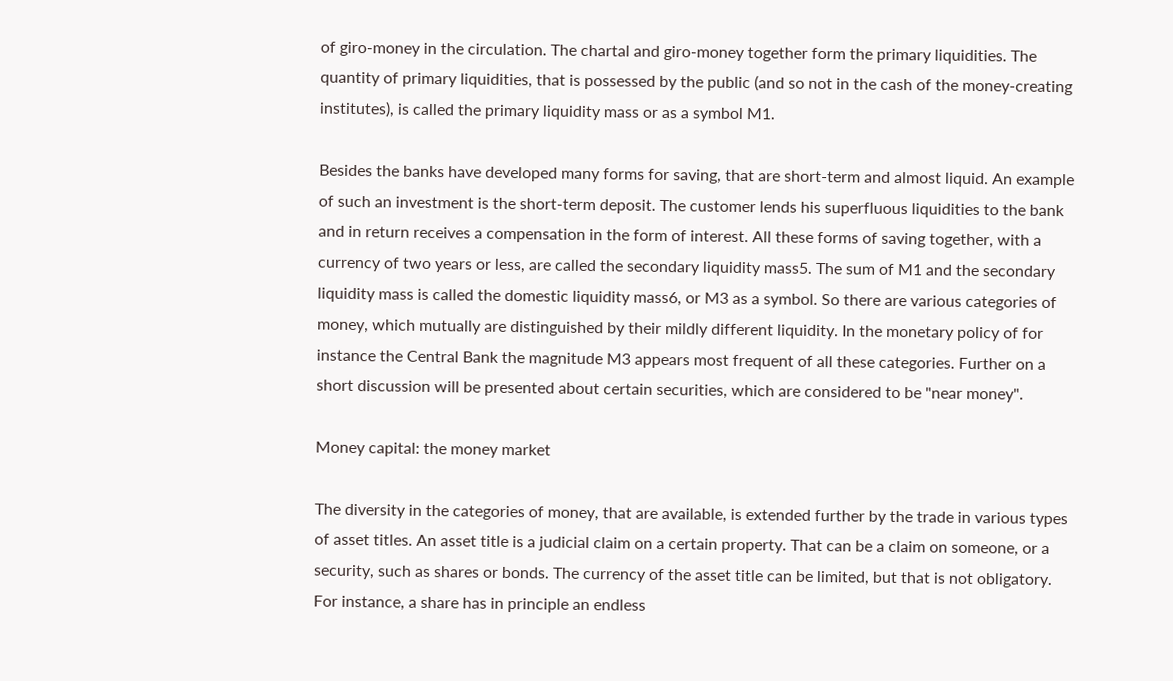of giro-money in the circulation. The chartal and giro-money together form the primary liquidities. The quantity of primary liquidities, that is possessed by the public (and so not in the cash of the money-creating institutes), is called the primary liquidity mass or as a symbol M1.

Besides the banks have developed many forms for saving, that are short-term and almost liquid. An example of such an investment is the short-term deposit. The customer lends his superfluous liquidities to the bank and in return receives a compensation in the form of interest. All these forms of saving together, with a currency of two years or less, are called the secondary liquidity mass5. The sum of M1 and the secondary liquidity mass is called the domestic liquidity mass6, or M3 as a symbol. So there are various categories of money, which mutually are distinguished by their mildly different liquidity. In the monetary policy of for instance the Central Bank the magnitude M3 appears most frequent of all these categories. Further on a short discussion will be presented about certain securities, which are considered to be "near money".

Money capital: the money market

The diversity in the categories of money, that are available, is extended further by the trade in various types of asset titles. An asset title is a judicial claim on a certain property. That can be a claim on someone, or a security, such as shares or bonds. The currency of the asset title can be limited, but that is not obligatory. For instance, a share has in principle an endless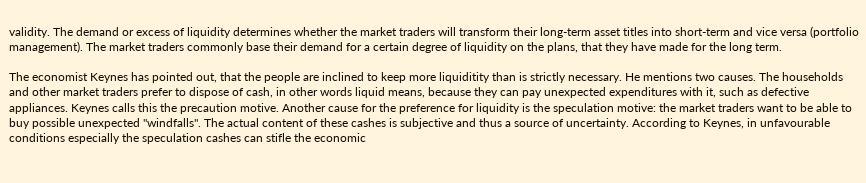validity. The demand or excess of liquidity determines whether the market traders will transform their long-term asset titles into short-term and vice versa (portfolio management). The market traders commonly base their demand for a certain degree of liquidity on the plans, that they have made for the long term.

The economist Keynes has pointed out, that the people are inclined to keep more liquiditity than is strictly necessary. He mentions two causes. The households and other market traders prefer to dispose of cash, in other words liquid means, because they can pay unexpected expenditures with it, such as defective appliances. Keynes calls this the precaution motive. Another cause for the preference for liquidity is the speculation motive: the market traders want to be able to buy possible unexpected "windfalls". The actual content of these cashes is subjective and thus a source of uncertainty. According to Keynes, in unfavourable conditions especially the speculation cashes can stifle the economic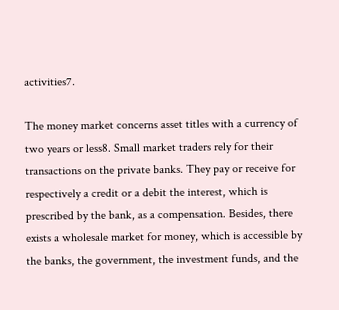activities7.

The money market concerns asset titles with a currency of two years or less8. Small market traders rely for their transactions on the private banks. They pay or receive for respectively a credit or a debit the interest, which is prescribed by the bank, as a compensation. Besides, there exists a wholesale market for money, which is accessible by the banks, the government, the investment funds, and the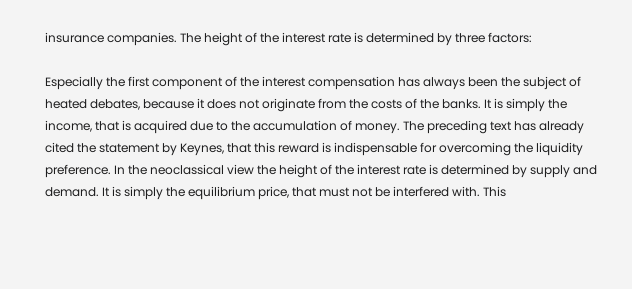insurance companies. The height of the interest rate is determined by three factors:

Especially the first component of the interest compensation has always been the subject of heated debates, because it does not originate from the costs of the banks. It is simply the income, that is acquired due to the accumulation of money. The preceding text has already cited the statement by Keynes, that this reward is indispensable for overcoming the liquidity preference. In the neoclassical view the height of the interest rate is determined by supply and demand. It is simply the equilibrium price, that must not be interfered with. This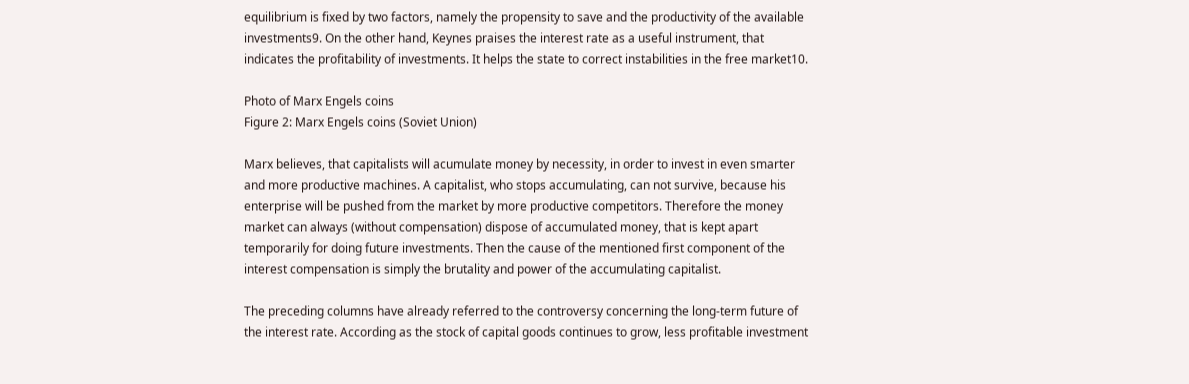equilibrium is fixed by two factors, namely the propensity to save and the productivity of the available investments9. On the other hand, Keynes praises the interest rate as a useful instrument, that indicates the profitability of investments. It helps the state to correct instabilities in the free market10.

Photo of Marx Engels coins
Figure 2: Marx Engels coins (Soviet Union)

Marx believes, that capitalists will acumulate money by necessity, in order to invest in even smarter and more productive machines. A capitalist, who stops accumulating, can not survive, because his enterprise will be pushed from the market by more productive competitors. Therefore the money market can always (without compensation) dispose of accumulated money, that is kept apart temporarily for doing future investments. Then the cause of the mentioned first component of the interest compensation is simply the brutality and power of the accumulating capitalist.

The preceding columns have already referred to the controversy concerning the long-term future of the interest rate. According as the stock of capital goods continues to grow, less profitable investment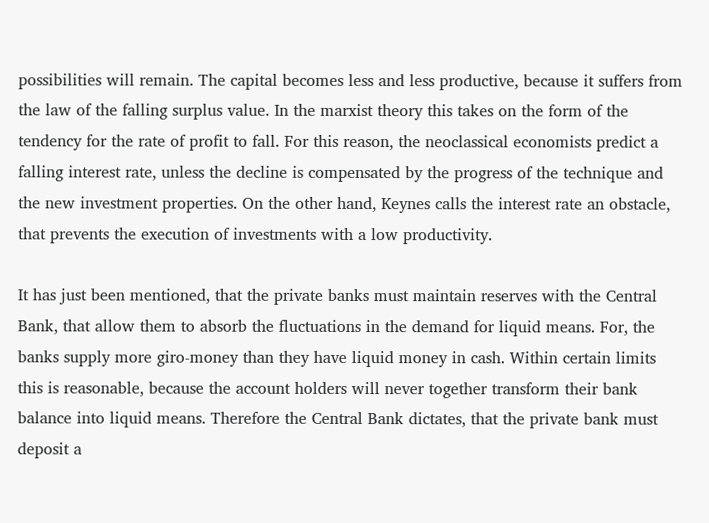possibilities will remain. The capital becomes less and less productive, because it suffers from the law of the falling surplus value. In the marxist theory this takes on the form of the tendency for the rate of profit to fall. For this reason, the neoclassical economists predict a falling interest rate, unless the decline is compensated by the progress of the technique and the new investment properties. On the other hand, Keynes calls the interest rate an obstacle, that prevents the execution of investments with a low productivity.

It has just been mentioned, that the private banks must maintain reserves with the Central Bank, that allow them to absorb the fluctuations in the demand for liquid means. For, the banks supply more giro-money than they have liquid money in cash. Within certain limits this is reasonable, because the account holders will never together transform their bank balance into liquid means. Therefore the Central Bank dictates, that the private bank must deposit a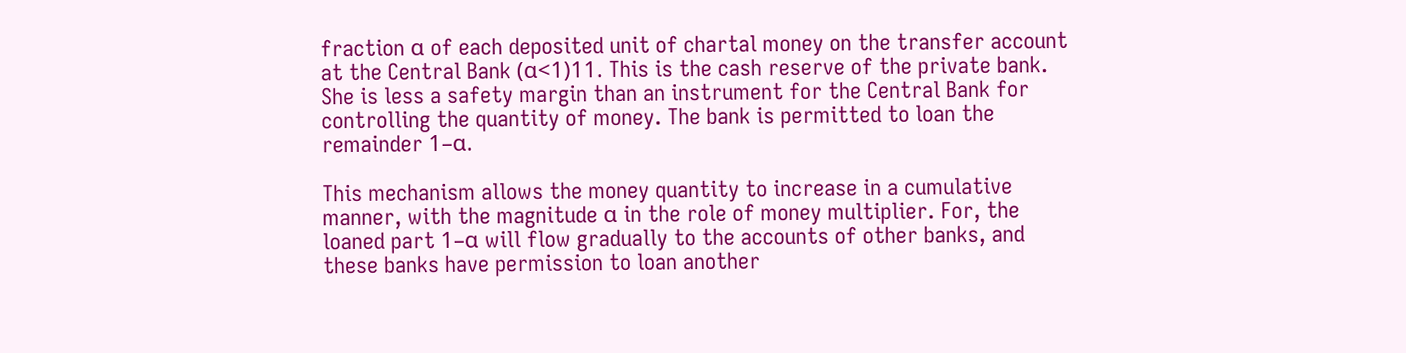fraction α of each deposited unit of chartal money on the transfer account at the Central Bank (α<1)11. This is the cash reserve of the private bank. She is less a safety margin than an instrument for the Central Bank for controlling the quantity of money. The bank is permitted to loan the remainder 1–α.

This mechanism allows the money quantity to increase in a cumulative manner, with the magnitude α in the role of money multiplier. For, the loaned part 1–α will flow gradually to the accounts of other banks, and these banks have permission to loan another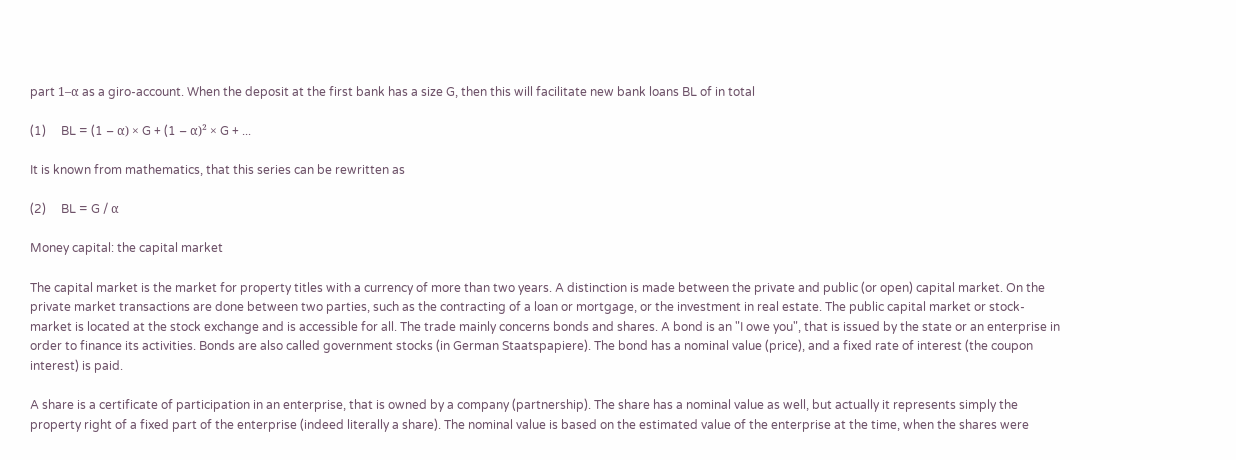part 1–α as a giro-account. When the deposit at the first bank has a size G, then this will facilitate new bank loans BL of in total

(1)     BL = (1 – α) × G + (1 – α)² × G + ...

It is known from mathematics, that this series can be rewritten as

(2)     BL = G / α

Money capital: the capital market

The capital market is the market for property titles with a currency of more than two years. A distinction is made between the private and public (or open) capital market. On the private market transactions are done between two parties, such as the contracting of a loan or mortgage, or the investment in real estate. The public capital market or stock-market is located at the stock exchange and is accessible for all. The trade mainly concerns bonds and shares. A bond is an "I owe you", that is issued by the state or an enterprise in order to finance its activities. Bonds are also called government stocks (in German Staatspapiere). The bond has a nominal value (price), and a fixed rate of interest (the coupon interest) is paid.

A share is a certificate of participation in an enterprise, that is owned by a company (partnership). The share has a nominal value as well, but actually it represents simply the property right of a fixed part of the enterprise (indeed literally a share). The nominal value is based on the estimated value of the enterprise at the time, when the shares were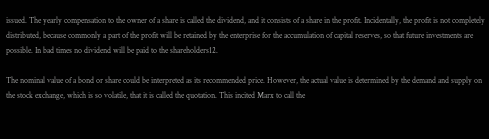issued. The yearly compensation to the owner of a share is called the dividend, and it consists of a share in the profit. Incidentally, the profit is not completely distributed, because commonly a part of the profit will be retained by the enterprise for the accumulation of capital reserves, so that future investments are possible. In bad times no dividend will be paid to the shareholders12.

The nominal value of a bond or share could be interpreted as its recommended price. However, the actual value is determined by the demand and supply on the stock exchange, which is so volatile, that it is called the quotation. This incited Marx to call the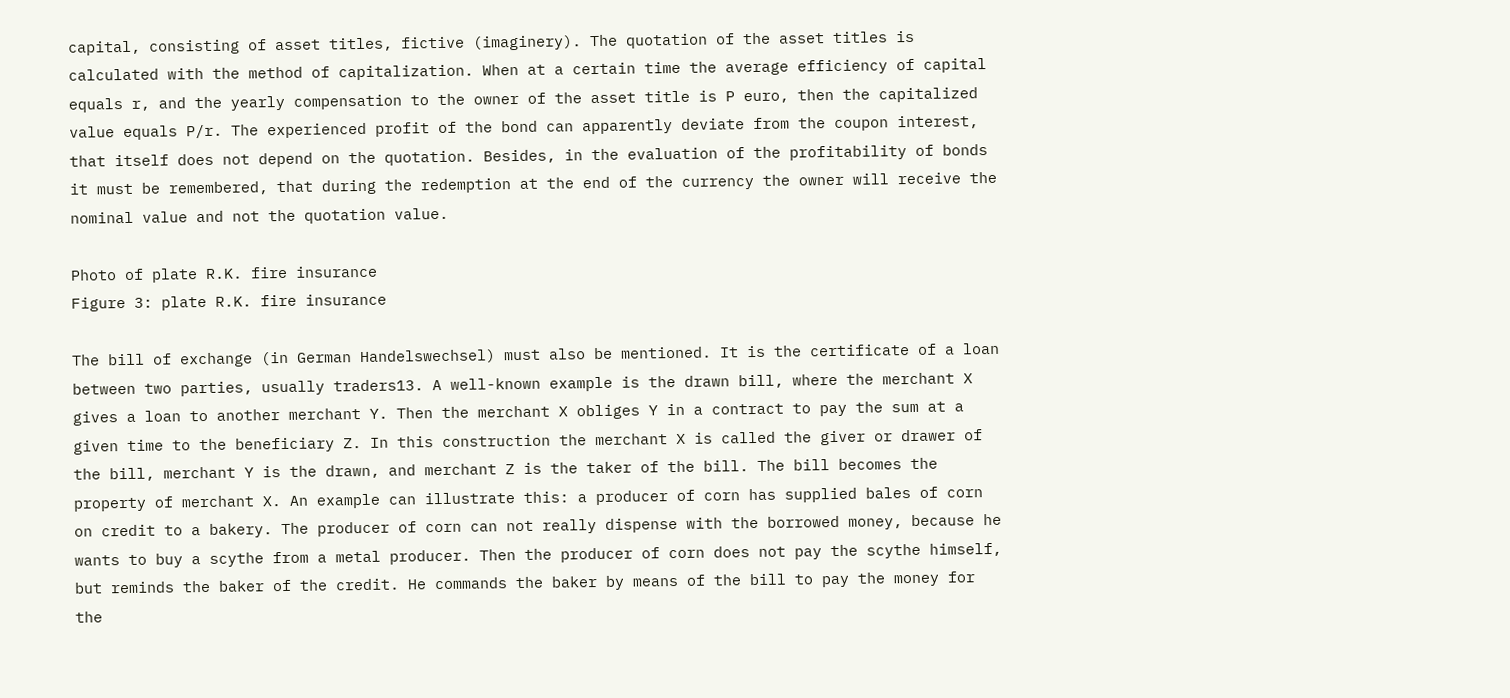capital, consisting of asset titles, fictive (imaginery). The quotation of the asset titles is calculated with the method of capitalization. When at a certain time the average efficiency of capital equals r, and the yearly compensation to the owner of the asset title is P euro, then the capitalized value equals P/r. The experienced profit of the bond can apparently deviate from the coupon interest, that itself does not depend on the quotation. Besides, in the evaluation of the profitability of bonds it must be remembered, that during the redemption at the end of the currency the owner will receive the nominal value and not the quotation value.

Photo of plate R.K. fire insurance
Figure 3: plate R.K. fire insurance

The bill of exchange (in German Handelswechsel) must also be mentioned. It is the certificate of a loan between two parties, usually traders13. A well-known example is the drawn bill, where the merchant X gives a loan to another merchant Y. Then the merchant X obliges Y in a contract to pay the sum at a given time to the beneficiary Z. In this construction the merchant X is called the giver or drawer of the bill, merchant Y is the drawn, and merchant Z is the taker of the bill. The bill becomes the property of merchant X. An example can illustrate this: a producer of corn has supplied bales of corn on credit to a bakery. The producer of corn can not really dispense with the borrowed money, because he wants to buy a scythe from a metal producer. Then the producer of corn does not pay the scythe himself, but reminds the baker of the credit. He commands the baker by means of the bill to pay the money for the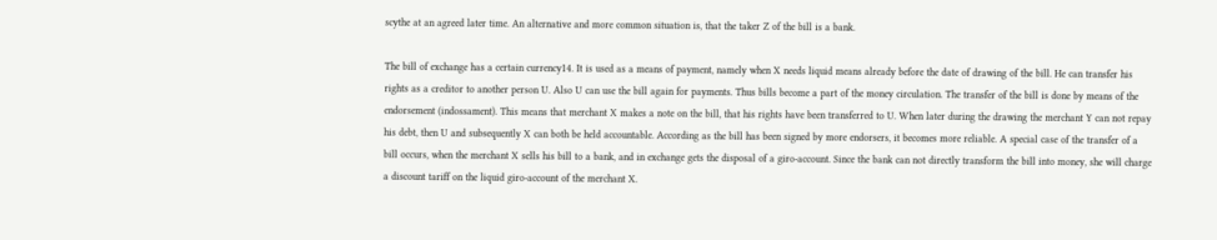scythe at an agreed later time. An alternative and more common situation is, that the taker Z of the bill is a bank.

The bill of exchange has a certain currency14. It is used as a means of payment, namely when X needs liquid means already before the date of drawing of the bill. He can transfer his rights as a creditor to another person U. Also U can use the bill again for payments. Thus bills become a part of the money circulation. The transfer of the bill is done by means of the endorsement (indossament). This means that merchant X makes a note on the bill, that his rights have been transferred to U. When later during the drawing the merchant Y can not repay his debt, then U and subsequently X can both be held accountable. According as the bill has been signed by more endorsers, it becomes more reliable. A special case of the transfer of a bill occurs, when the merchant X sells his bill to a bank, and in exchange gets the disposal of a giro-account. Since the bank can not directly transform the bill into money, she will charge a discount tariff on the liquid giro-account of the merchant X.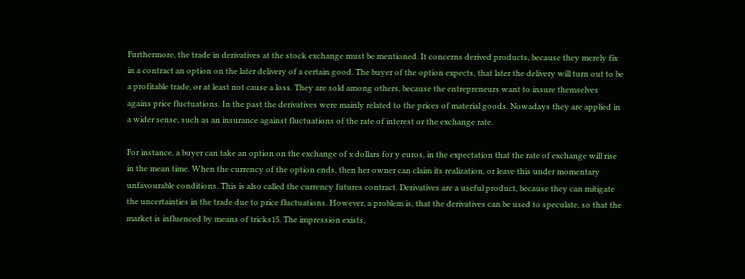Furthermore, the trade in derivatives at the stock exchange must be mentioned. It concerns derived products, because they merely fix in a contract an option on the later delivery of a certain good. The buyer of the option expects, that later the delivery will turn out to be a profitable trade, or at least not cause a loss. They are sold among others, because the entrepreneurs want to insure themselves agains price fluctuations. In the past the derivatives were mainly related to the prices of material goods. Nowadays they are applied in a wider sense, such as an insurance against fluctuations of the rate of interest or the exchange rate.

For instance, a buyer can take an option on the exchange of x dollars for y euros, in the expectation that the rate of exchange will rise in the mean time. When the currency of the option ends, then her owner can claim its realization, or leave this under momentary unfavourable conditions. This is also called the currency futures contract. Derivatives are a useful product, because they can mitigate the uncertainties in the trade due to price fluctuations. However, a problem is, that the derivatives can be used to speculate, so that the market is influenced by means of tricks15. The impression exists,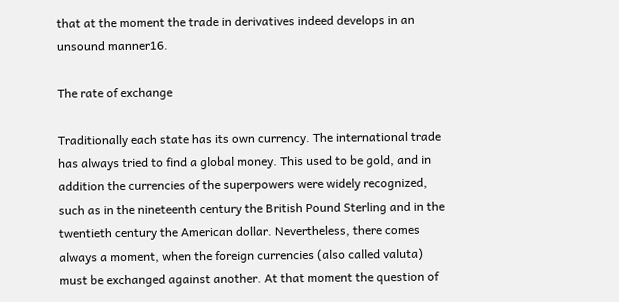that at the moment the trade in derivatives indeed develops in an unsound manner16.

The rate of exchange

Traditionally each state has its own currency. The international trade has always tried to find a global money. This used to be gold, and in addition the currencies of the superpowers were widely recognized, such as in the nineteenth century the British Pound Sterling and in the twentieth century the American dollar. Nevertheless, there comes always a moment, when the foreign currencies (also called valuta) must be exchanged against another. At that moment the question of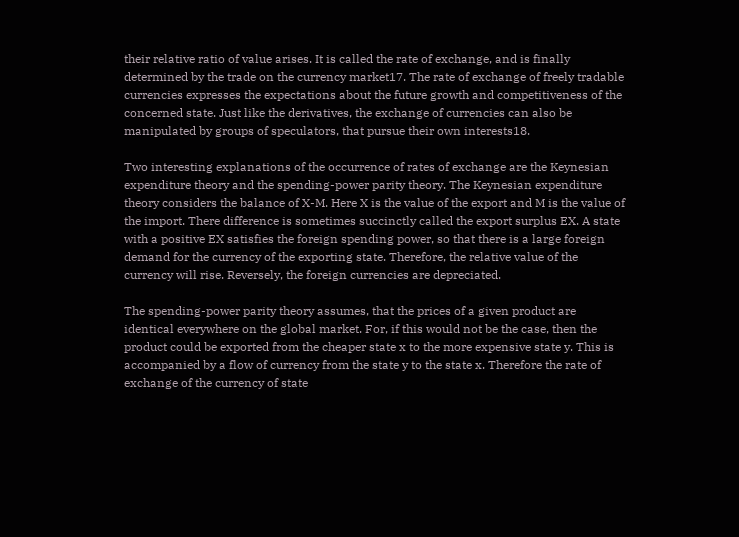their relative ratio of value arises. It is called the rate of exchange, and is finally determined by the trade on the currency market17. The rate of exchange of freely tradable currencies expresses the expectations about the future growth and competitiveness of the concerned state. Just like the derivatives, the exchange of currencies can also be manipulated by groups of speculators, that pursue their own interests18.

Two interesting explanations of the occurrence of rates of exchange are the Keynesian expenditure theory and the spending-power parity theory. The Keynesian expenditure theory considers the balance of X-M. Here X is the value of the export and M is the value of the import. There difference is sometimes succinctly called the export surplus EX. A state with a positive EX satisfies the foreign spending power, so that there is a large foreign demand for the currency of the exporting state. Therefore, the relative value of the currency will rise. Reversely, the foreign currencies are depreciated.

The spending-power parity theory assumes, that the prices of a given product are identical everywhere on the global market. For, if this would not be the case, then the product could be exported from the cheaper state x to the more expensive state y. This is accompanied by a flow of currency from the state y to the state x. Therefore the rate of exchange of the currency of state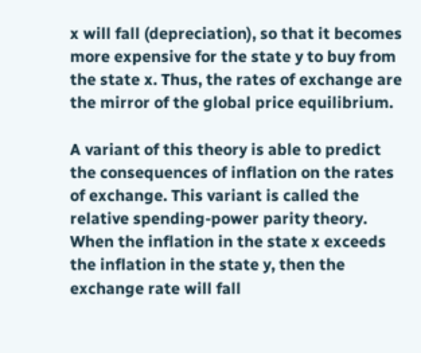x will fall (depreciation), so that it becomes more expensive for the state y to buy from the state x. Thus, the rates of exchange are the mirror of the global price equilibrium.

A variant of this theory is able to predict the consequences of inflation on the rates of exchange. This variant is called the relative spending-power parity theory. When the inflation in the state x exceeds the inflation in the state y, then the exchange rate will fall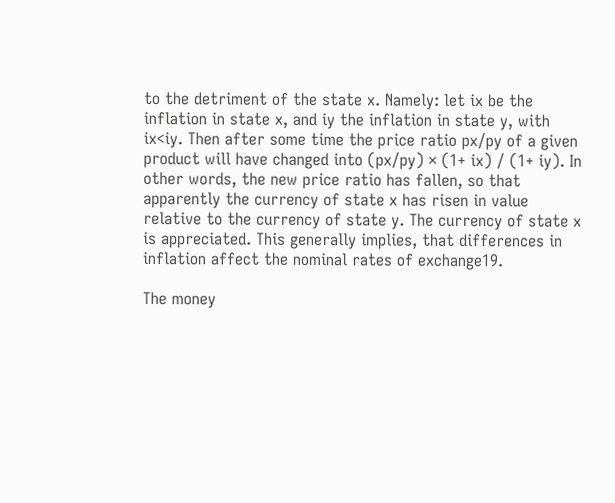to the detriment of the state x. Namely: let ix be the inflation in state x, and iy the inflation in state y, with ix<iy. Then after some time the price ratio px/py of a given product will have changed into (px/py) × (1+ ix) / (1+ iy). In other words, the new price ratio has fallen, so that apparently the currency of state x has risen in value relative to the currency of state y. The currency of state x is appreciated. This generally implies, that differences in inflation affect the nominal rates of exchange19.

The money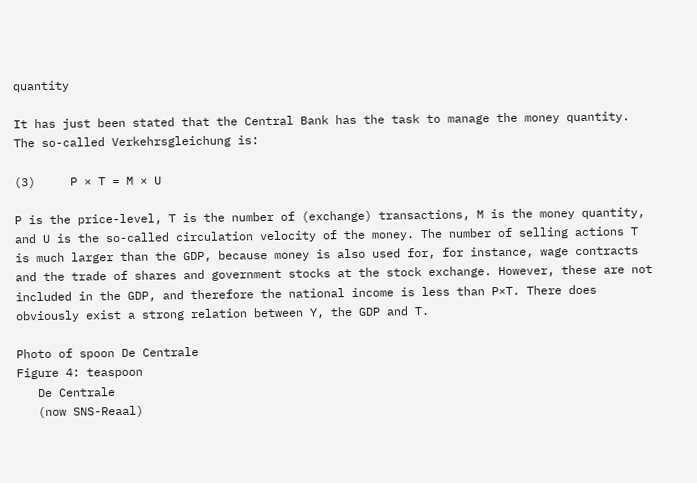quantity

It has just been stated that the Central Bank has the task to manage the money quantity. The so-called Verkehrsgleichung is:

(3)     P × T = M × U

P is the price-level, T is the number of (exchange) transactions, M is the money quantity, and U is the so-called circulation velocity of the money. The number of selling actions T is much larger than the GDP, because money is also used for, for instance, wage contracts and the trade of shares and government stocks at the stock exchange. However, these are not included in the GDP, and therefore the national income is less than P×T. There does obviously exist a strong relation between Y, the GDP and T.

Photo of spoon De Centrale
Figure 4: teaspoon
   De Centrale
   (now SNS-Reaal)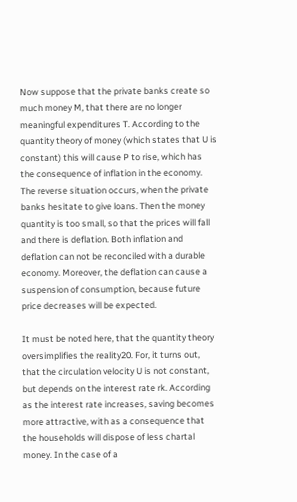Now suppose that the private banks create so much money M, that there are no longer meaningful expenditures T. According to the quantity theory of money (which states that U is constant) this will cause P to rise, which has the consequence of inflation in the economy. The reverse situation occurs, when the private banks hesitate to give loans. Then the money quantity is too small, so that the prices will fall and there is deflation. Both inflation and deflation can not be reconciled with a durable economy. Moreover, the deflation can cause a suspension of consumption, because future price decreases will be expected.

It must be noted here, that the quantity theory oversimplifies the reality20. For, it turns out, that the circulation velocity U is not constant, but depends on the interest rate rk. According as the interest rate increases, saving becomes more attractive, with as a consequence that the households will dispose of less chartal money. In the case of a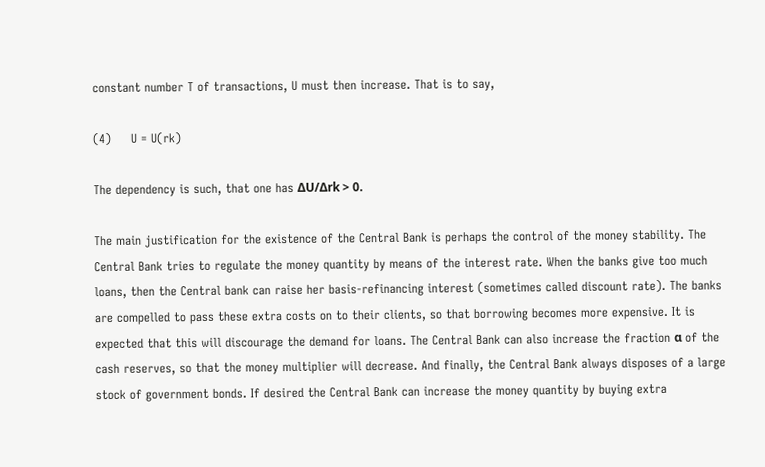constant number T of transactions, U must then increase. That is to say,

(4)     U = U(rk)

The dependency is such, that one has ΔU/Δrk > 0.

The main justification for the existence of the Central Bank is perhaps the control of the money stability. The Central Bank tries to regulate the money quantity by means of the interest rate. When the banks give too much loans, then the Central bank can raise her basis-refinancing interest (sometimes called discount rate). The banks are compelled to pass these extra costs on to their clients, so that borrowing becomes more expensive. It is expected that this will discourage the demand for loans. The Central Bank can also increase the fraction α of the cash reserves, so that the money multiplier will decrease. And finally, the Central Bank always disposes of a large stock of government bonds. If desired the Central Bank can increase the money quantity by buying extra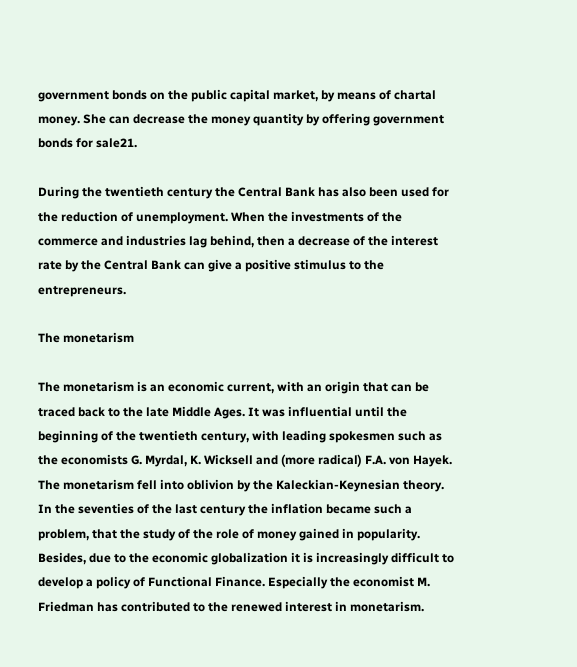government bonds on the public capital market, by means of chartal money. She can decrease the money quantity by offering government bonds for sale21.

During the twentieth century the Central Bank has also been used for the reduction of unemployment. When the investments of the commerce and industries lag behind, then a decrease of the interest rate by the Central Bank can give a positive stimulus to the entrepreneurs.

The monetarism

The monetarism is an economic current, with an origin that can be traced back to the late Middle Ages. It was influential until the beginning of the twentieth century, with leading spokesmen such as the economists G. Myrdal, K. Wicksell and (more radical) F.A. von Hayek. The monetarism fell into oblivion by the Kaleckian-Keynesian theory. In the seventies of the last century the inflation became such a problem, that the study of the role of money gained in popularity. Besides, due to the economic globalization it is increasingly difficult to develop a policy of Functional Finance. Especially the economist M. Friedman has contributed to the renewed interest in monetarism.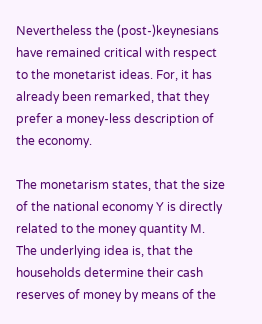Nevertheless the (post-)keynesians have remained critical with respect to the monetarist ideas. For, it has already been remarked, that they prefer a money-less description of the economy.

The monetarism states, that the size of the national economy Y is directly related to the money quantity M. The underlying idea is, that the households determine their cash reserves of money by means of the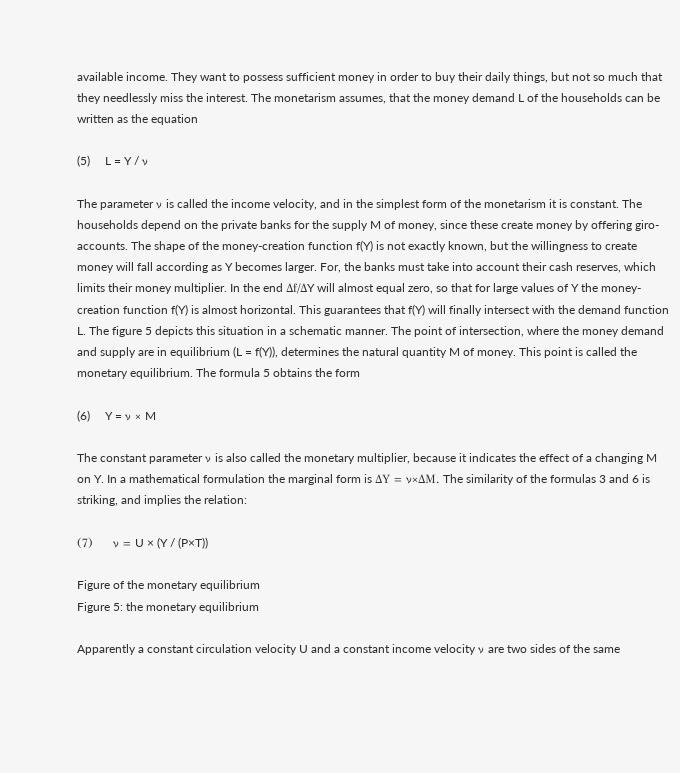available income. They want to possess sufficient money in order to buy their daily things, but not so much that they needlessly miss the interest. The monetarism assumes, that the money demand L of the households can be written as the equation

(5)     L = Y / ν

The parameter ν is called the income velocity, and in the simplest form of the monetarism it is constant. The households depend on the private banks for the supply M of money, since these create money by offering giro-accounts. The shape of the money-creation function f(Y) is not exactly known, but the willingness to create money will fall according as Y becomes larger. For, the banks must take into account their cash reserves, which limits their money multiplier. In the end Δf/ΔY will almost equal zero, so that for large values of Y the money-creation function f(Y) is almost horizontal. This guarantees that f(Y) will finally intersect with the demand function L. The figure 5 depicts this situation in a schematic manner. The point of intersection, where the money demand and supply are in equilibrium (L = f(Y)), determines the natural quantity M of money. This point is called the monetary equilibrium. The formula 5 obtains the form

(6)     Y = ν × M

The constant parameter ν is also called the monetary multiplier, because it indicates the effect of a changing M on Y. In a mathematical formulation the marginal form is ΔY = ν×ΔM. The similarity of the formulas 3 and 6 is striking, and implies the relation:

(7)     ν = U × (Y / (P×T))

Figure of the monetary equilibrium
Figure 5: the monetary equilibrium

Apparently a constant circulation velocity U and a constant income velocity ν are two sides of the same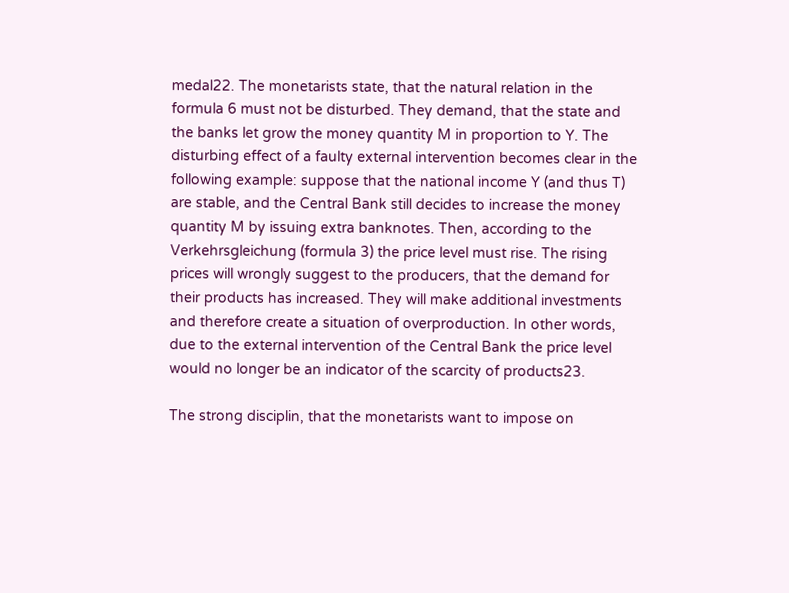medal22. The monetarists state, that the natural relation in the formula 6 must not be disturbed. They demand, that the state and the banks let grow the money quantity M in proportion to Y. The disturbing effect of a faulty external intervention becomes clear in the following example: suppose that the national income Y (and thus T) are stable, and the Central Bank still decides to increase the money quantity M by issuing extra banknotes. Then, according to the Verkehrsgleichung (formula 3) the price level must rise. The rising prices will wrongly suggest to the producers, that the demand for their products has increased. They will make additional investments and therefore create a situation of overproduction. In other words, due to the external intervention of the Central Bank the price level would no longer be an indicator of the scarcity of products23.

The strong disciplin, that the monetarists want to impose on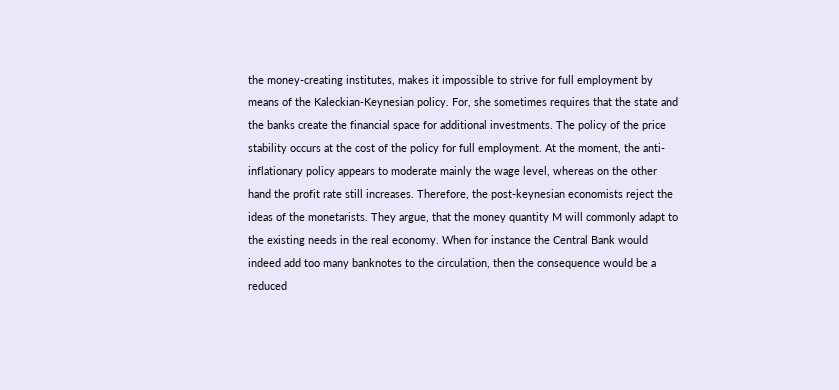the money-creating institutes, makes it impossible to strive for full employment by means of the Kaleckian-Keynesian policy. For, she sometimes requires that the state and the banks create the financial space for additional investments. The policy of the price stability occurs at the cost of the policy for full employment. At the moment, the anti-inflationary policy appears to moderate mainly the wage level, whereas on the other hand the profit rate still increases. Therefore, the post-keynesian economists reject the ideas of the monetarists. They argue, that the money quantity M will commonly adapt to the existing needs in the real economy. When for instance the Central Bank would indeed add too many banknotes to the circulation, then the consequence would be a reduced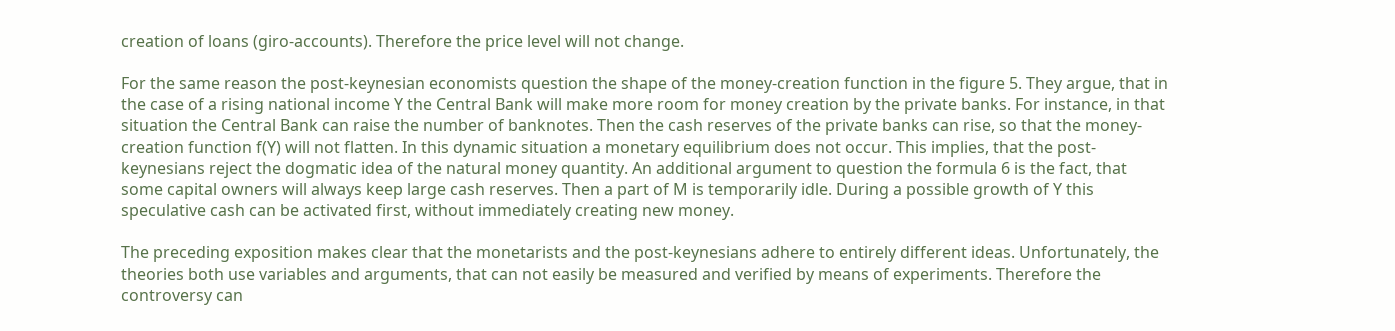creation of loans (giro-accounts). Therefore the price level will not change.

For the same reason the post-keynesian economists question the shape of the money-creation function in the figure 5. They argue, that in the case of a rising national income Y the Central Bank will make more room for money creation by the private banks. For instance, in that situation the Central Bank can raise the number of banknotes. Then the cash reserves of the private banks can rise, so that the money-creation function f(Y) will not flatten. In this dynamic situation a monetary equilibrium does not occur. This implies, that the post-keynesians reject the dogmatic idea of the natural money quantity. An additional argument to question the formula 6 is the fact, that some capital owners will always keep large cash reserves. Then a part of M is temporarily idle. During a possible growth of Y this speculative cash can be activated first, without immediately creating new money.

The preceding exposition makes clear that the monetarists and the post-keynesians adhere to entirely different ideas. Unfortunately, the theories both use variables and arguments, that can not easily be measured and verified by means of experiments. Therefore the controversy can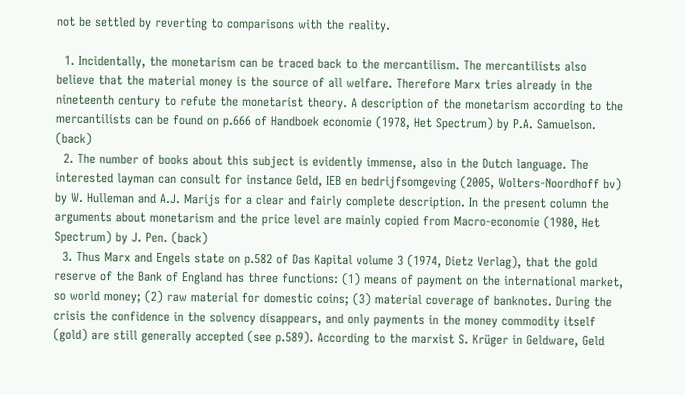not be settled by reverting to comparisons with the reality.

  1. Incidentally, the monetarism can be traced back to the mercantilism. The mercantilists also believe that the material money is the source of all welfare. Therefore Marx tries already in the nineteenth century to refute the monetarist theory. A description of the monetarism according to the mercantilists can be found on p.666 of Handboek economie (1978, Het Spectrum) by P.A. Samuelson. (back)
  2. The number of books about this subject is evidently immense, also in the Dutch language. The interested layman can consult for instance Geld, IEB en bedrijfsomgeving (2005, Wolters-Noordhoff bv) by W. Hulleman and A.J. Marijs for a clear and fairly complete description. In the present column the arguments about monetarism and the price level are mainly copied from Macro-economie (1980, Het Spectrum) by J. Pen. (back)
  3. Thus Marx and Engels state on p.582 of Das Kapital volume 3 (1974, Dietz Verlag), that the gold reserve of the Bank of England has three functions: (1) means of payment on the international market, so world money; (2) raw material for domestic coins; (3) material coverage of banknotes. During the crisis the confidence in the solvency disappears, and only payments in the money commodity itself (gold) are still generally accepted (see p.589). According to the marxist S. Krüger in Geldware, Geld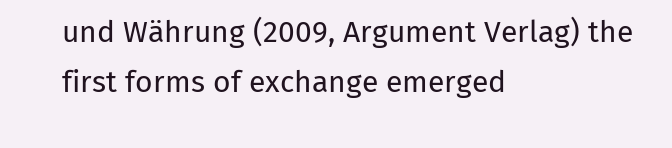und Währung (2009, Argument Verlag) the first forms of exchange emerged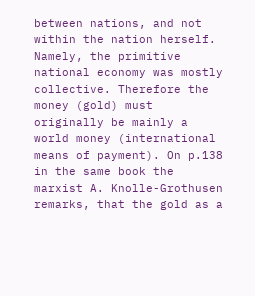between nations, and not within the nation herself. Namely, the primitive national economy was mostly collective. Therefore the money (gold) must originally be mainly a world money (international means of payment). On p.138 in the same book the marxist A. Knolle-Grothusen remarks, that the gold as a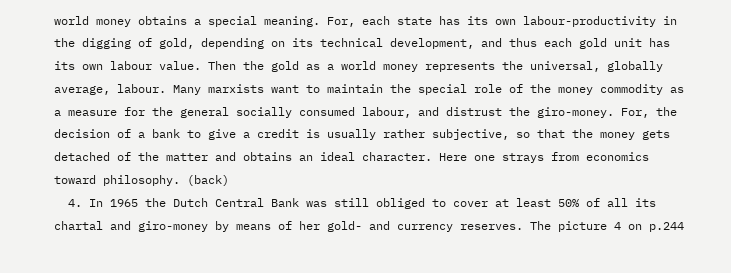world money obtains a special meaning. For, each state has its own labour-productivity in the digging of gold, depending on its technical development, and thus each gold unit has its own labour value. Then the gold as a world money represents the universal, globally average, labour. Many marxists want to maintain the special role of the money commodity as a measure for the general socially consumed labour, and distrust the giro-money. For, the decision of a bank to give a credit is usually rather subjective, so that the money gets detached of the matter and obtains an ideal character. Here one strays from economics toward philosophy. (back)
  4. In 1965 the Dutch Central Bank was still obliged to cover at least 50% of all its chartal and giro-money by means of her gold- and currency reserves. The picture 4 on p.244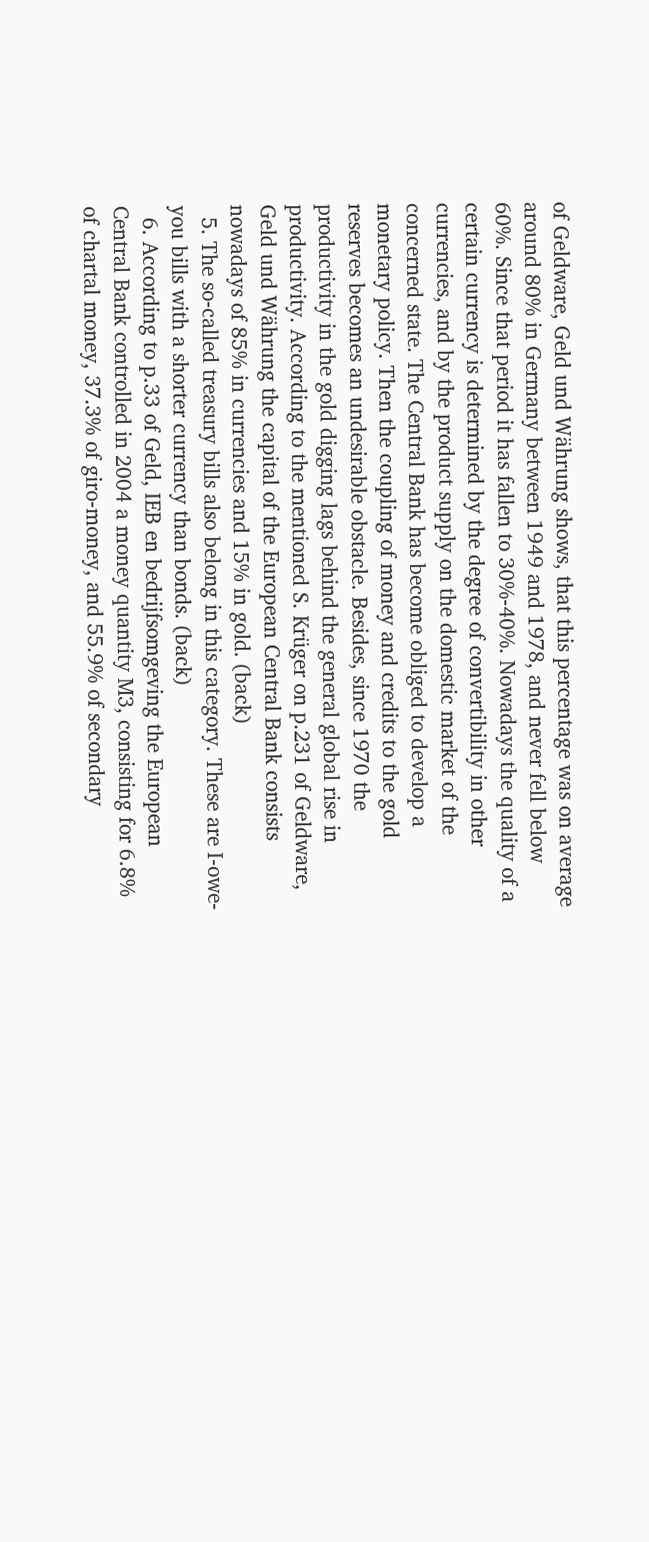of Geldware, Geld und Währung shows, that this percentage was on average around 80% in Germany between 1949 and 1978, and never fell below 60%. Since that period it has fallen to 30%-40%. Nowadays the quality of a certain currency is determined by the degree of convertibility in other currencies, and by the product supply on the domestic market of the concerned state. The Central Bank has become obliged to develop a monetary policy. Then the coupling of money and credits to the gold reserves becomes an undesirable obstacle. Besides, since 1970 the productivity in the gold digging lags behind the general global rise in productivity. According to the mentioned S. Krüger on p.231 of Geldware, Geld und Währung the capital of the European Central Bank consists nowadays of 85% in currencies and 15% in gold. (back)
  5. The so-called treasury bills also belong in this category. These are I-owe-you bills with a shorter currency than bonds. (back)
  6. According to p.33 of Geld, IEB en bedrijfsomgeving the European Central Bank controlled in 2004 a money quantity M3, consisting for 6.8% of chartal money, 37.3% of giro-money, and 55.9% of secondary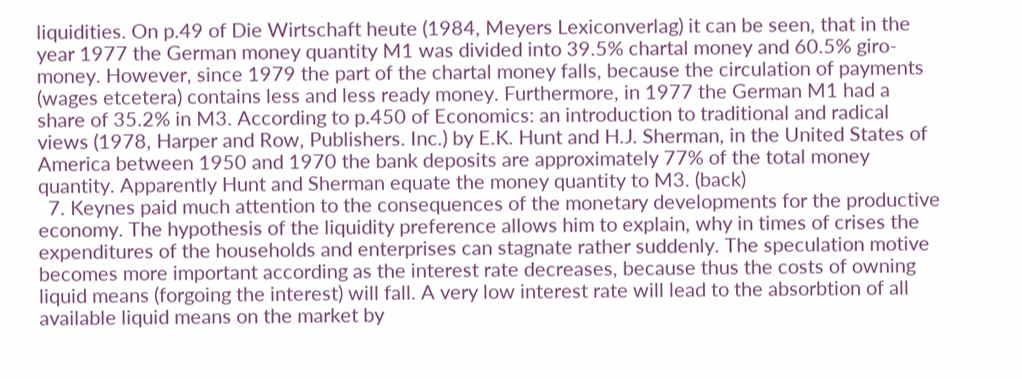liquidities. On p.49 of Die Wirtschaft heute (1984, Meyers Lexiconverlag) it can be seen, that in the year 1977 the German money quantity M1 was divided into 39.5% chartal money and 60.5% giro-money. However, since 1979 the part of the chartal money falls, because the circulation of payments (wages etcetera) contains less and less ready money. Furthermore, in 1977 the German M1 had a share of 35.2% in M3. According to p.450 of Economics: an introduction to traditional and radical views (1978, Harper and Row, Publishers. Inc.) by E.K. Hunt and H.J. Sherman, in the United States of America between 1950 and 1970 the bank deposits are approximately 77% of the total money quantity. Apparently Hunt and Sherman equate the money quantity to M3. (back)
  7. Keynes paid much attention to the consequences of the monetary developments for the productive economy. The hypothesis of the liquidity preference allows him to explain, why in times of crises the expenditures of the households and enterprises can stagnate rather suddenly. The speculation motive becomes more important according as the interest rate decreases, because thus the costs of owning liquid means (forgoing the interest) will fall. A very low interest rate will lead to the absorbtion of all available liquid means on the market by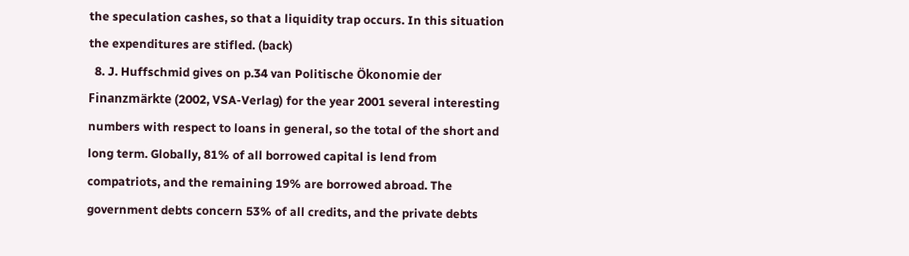the speculation cashes, so that a liquidity trap occurs. In this situation the expenditures are stifled. (back)
  8. J. Huffschmid gives on p.34 van Politische Ökonomie der Finanzmärkte (2002, VSA-Verlag) for the year 2001 several interesting numbers with respect to loans in general, so the total of the short and long term. Globally, 81% of all borrowed capital is lend from compatriots, and the remaining 19% are borrowed abroad. The government debts concern 53% of all credits, and the private debts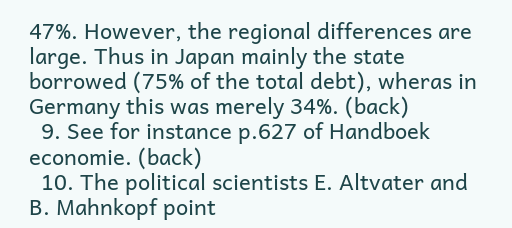47%. However, the regional differences are large. Thus in Japan mainly the state borrowed (75% of the total debt), wheras in Germany this was merely 34%. (back)
  9. See for instance p.627 of Handboek economie. (back)
  10. The political scientists E. Altvater and B. Mahnkopf point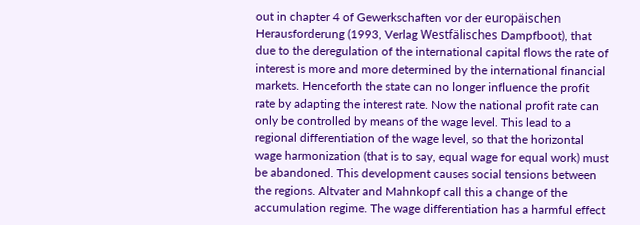out in chapter 4 of Gewerkschaften vor der europäischen Herausforderung (1993, Verlag Westfälisches Dampfboot), that due to the deregulation of the international capital flows the rate of interest is more and more determined by the international financial markets. Henceforth the state can no longer influence the profit rate by adapting the interest rate. Now the national profit rate can only be controlled by means of the wage level. This lead to a regional differentiation of the wage level, so that the horizontal wage harmonization (that is to say, equal wage for equal work) must be abandoned. This development causes social tensions between the regions. Altvater and Mahnkopf call this a change of the accumulation regime. The wage differentiation has a harmful effect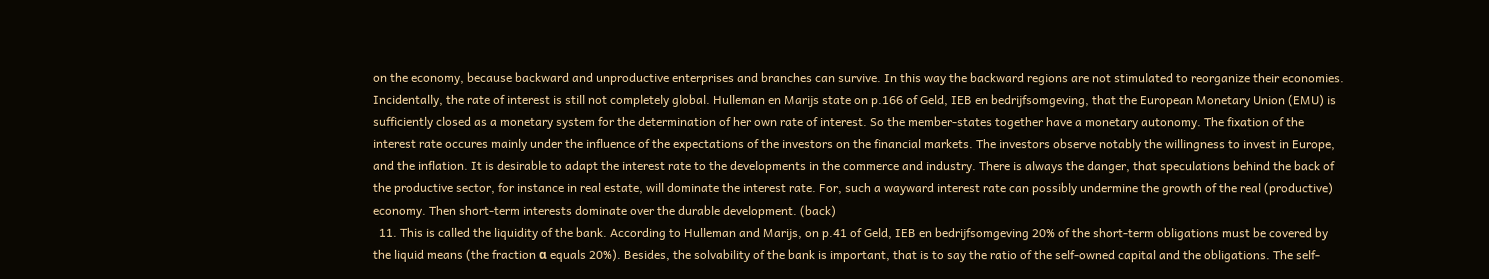on the economy, because backward and unproductive enterprises and branches can survive. In this way the backward regions are not stimulated to reorganize their economies. Incidentally, the rate of interest is still not completely global. Hulleman en Marijs state on p.166 of Geld, IEB en bedrijfsomgeving, that the European Monetary Union (EMU) is sufficiently closed as a monetary system for the determination of her own rate of interest. So the member-states together have a monetary autonomy. The fixation of the interest rate occures mainly under the influence of the expectations of the investors on the financial markets. The investors observe notably the willingness to invest in Europe, and the inflation. It is desirable to adapt the interest rate to the developments in the commerce and industry. There is always the danger, that speculations behind the back of the productive sector, for instance in real estate, will dominate the interest rate. For, such a wayward interest rate can possibly undermine the growth of the real (productive) economy. Then short-term interests dominate over the durable development. (back)
  11. This is called the liquidity of the bank. According to Hulleman and Marijs, on p.41 of Geld, IEB en bedrijfsomgeving 20% of the short-term obligations must be covered by the liquid means (the fraction α equals 20%). Besides, the solvability of the bank is important, that is to say the ratio of the self-owned capital and the obligations. The self-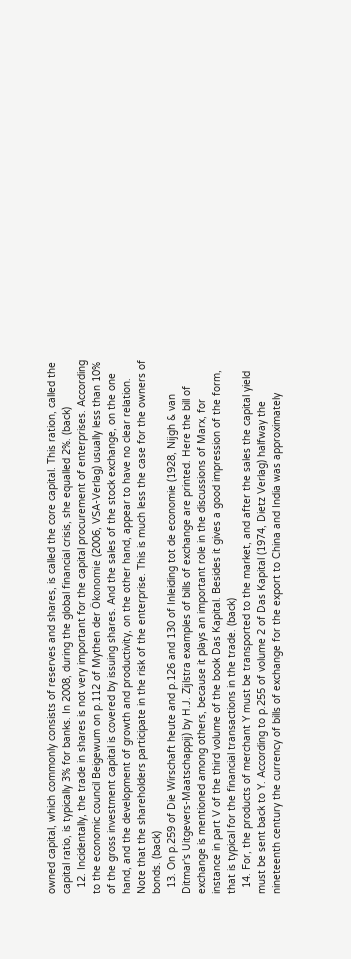owned capital, which commonly consists of reserves and shares, is called the core capital. This ration, called the capital ratio, is typically 3% for banks. In 2008, during the global financial crisis, she equalled 2%. (back)
  12. Incidentally, the trade in shares is not very important for the capital procurement of enterprises. According to the economic council Beigewum on p.112 of Mythen der Ökonomie (2006, VSA-Verlag) usually less than 10% of the gross investment capital is covered by issuing shares. And the sales of the stock exchange, on the one hand, and the development of growth and productivity, on the other hand, appear to have no clear relation. Note that the shareholders participate in the risk of the enterprise. This is much less the case for the owners of bonds. (back)
  13. On p.259 of Die Wirschaft heute and p.126 and 130 of Inleiding tot de economie (1928, Nijgh & van Ditmar's Uitgevers-Maatschappij) by H.J. Zijlstra examples of bills of exchange are printed. Here the bill of exchange is mentioned among others, because it plays an important role in the discussions of Marx, for instance in part V of the third volume of the book Das Kapital. Besides it gives a good impression of the form, that is typical for the financial transactions in the trade. (back)
  14. For, the products of merchant Y must be transported to the market, and after the sales the capital yield must be sent back to Y. According to p.255 of volume 2 of Das Kapital (1974, Dietz Verlag) halfway the nineteenth century the currency of bills of exchange for the export to China and India was approximately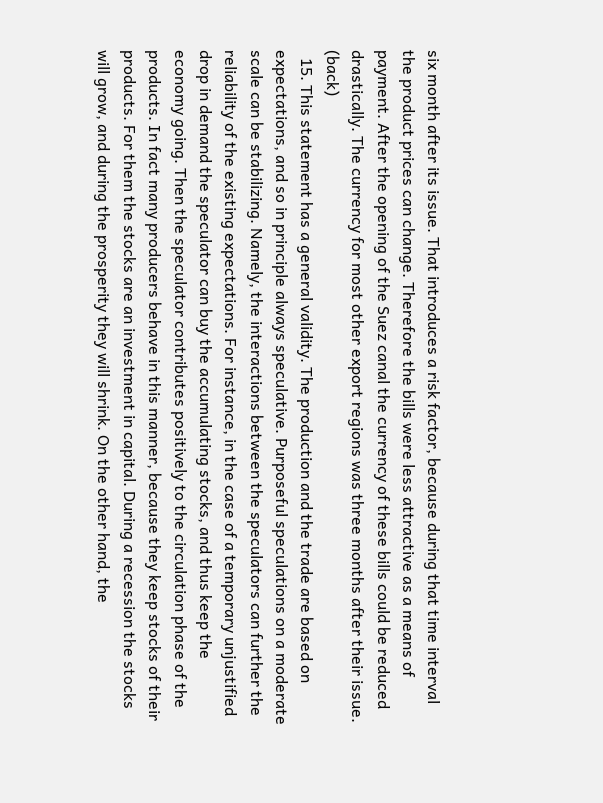six month after its issue. That introduces a risk factor, because during that time interval the product prices can change. Therefore the bills were less attractive as a means of payment. After the opening of the Suez canal the currency of these bills could be reduced drastically. The currency for most other export regions was three months after their issue. (back)
  15. This statement has a general validity. The production and the trade are based on expectations, and so in principle always speculative. Purposeful speculations on a moderate scale can be stabilizing. Namely, the interactions between the speculators can further the reliability of the existing expectations. For instance, in the case of a temporary unjustified drop in demand the speculator can buy the accumulating stocks, and thus keep the economy going. Then the speculator contributes positively to the circulation phase of the products. In fact many producers behave in this manner, because they keep stocks of their products. For them the stocks are an investment in capital. During a recession the stocks will grow, and during the prosperity they will shrink. On the other hand, the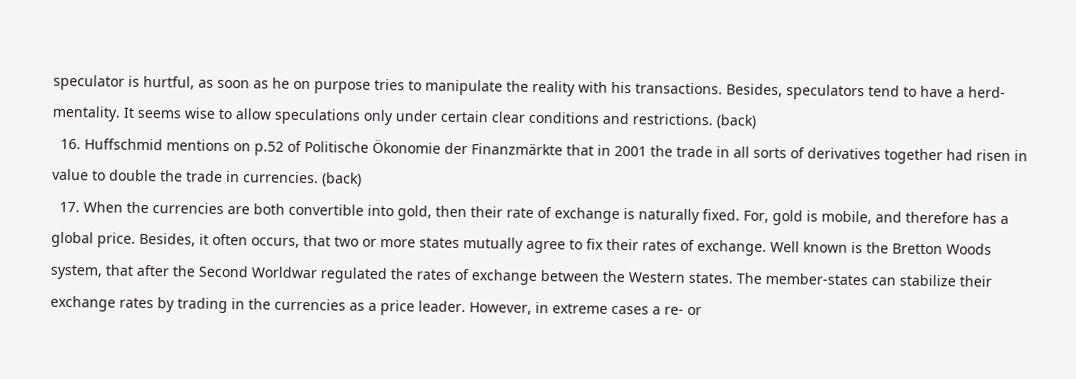speculator is hurtful, as soon as he on purpose tries to manipulate the reality with his transactions. Besides, speculators tend to have a herd-mentality. It seems wise to allow speculations only under certain clear conditions and restrictions. (back)
  16. Huffschmid mentions on p.52 of Politische Ökonomie der Finanzmärkte that in 2001 the trade in all sorts of derivatives together had risen in value to double the trade in currencies. (back)
  17. When the currencies are both convertible into gold, then their rate of exchange is naturally fixed. For, gold is mobile, and therefore has a global price. Besides, it often occurs, that two or more states mutually agree to fix their rates of exchange. Well known is the Bretton Woods system, that after the Second Worldwar regulated the rates of exchange between the Western states. The member-states can stabilize their exchange rates by trading in the currencies as a price leader. However, in extreme cases a re- or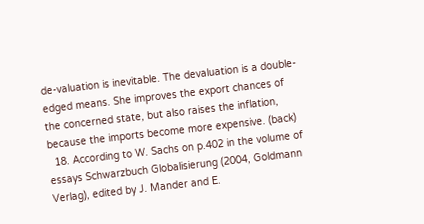de-valuation is inevitable. The devaluation is a double-edged means. She improves the export chances of the concerned state, but also raises the inflation, because the imports become more expensive. (back)
  18. According to W. Sachs on p.402 in the volume of essays Schwarzbuch Globalisierung (2004, Goldmann Verlag), edited by J. Mander and E.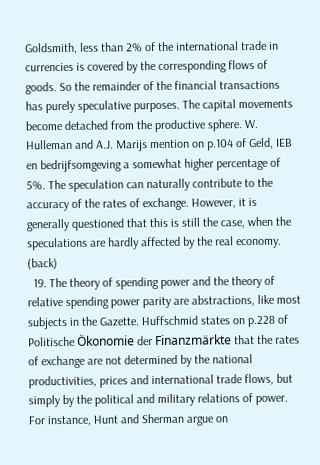Goldsmith, less than 2% of the international trade in currencies is covered by the corresponding flows of goods. So the remainder of the financial transactions has purely speculative purposes. The capital movements become detached from the productive sphere. W. Hulleman and A.J. Marijs mention on p.104 of Geld, IEB en bedrijfsomgeving a somewhat higher percentage of 5%. The speculation can naturally contribute to the accuracy of the rates of exchange. However, it is generally questioned that this is still the case, when the speculations are hardly affected by the real economy. (back)
  19. The theory of spending power and the theory of relative spending power parity are abstractions, like most subjects in the Gazette. Huffschmid states on p.228 of Politische Ökonomie der Finanzmärkte that the rates of exchange are not determined by the national productivities, prices and international trade flows, but simply by the political and military relations of power. For instance, Hunt and Sherman argue on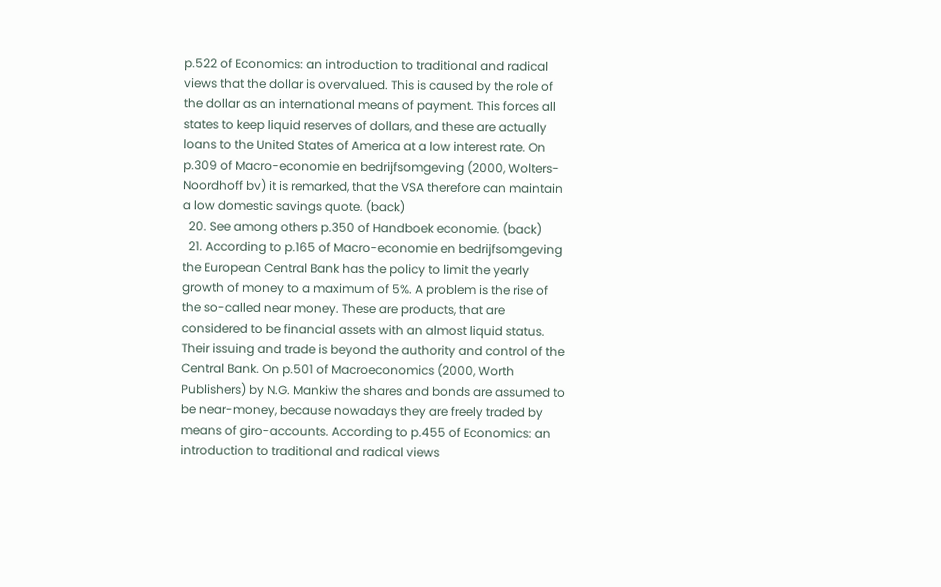p.522 of Economics: an introduction to traditional and radical views that the dollar is overvalued. This is caused by the role of the dollar as an international means of payment. This forces all states to keep liquid reserves of dollars, and these are actually loans to the United States of America at a low interest rate. On p.309 of Macro-economie en bedrijfsomgeving (2000, Wolters-Noordhoff bv) it is remarked, that the VSA therefore can maintain a low domestic savings quote. (back)
  20. See among others p.350 of Handboek economie. (back)
  21. According to p.165 of Macro-economie en bedrijfsomgeving the European Central Bank has the policy to limit the yearly growth of money to a maximum of 5%. A problem is the rise of the so-called near money. These are products, that are considered to be financial assets with an almost liquid status. Their issuing and trade is beyond the authority and control of the Central Bank. On p.501 of Macroeconomics (2000, Worth Publishers) by N.G. Mankiw the shares and bonds are assumed to be near-money, because nowadays they are freely traded by means of giro-accounts. According to p.455 of Economics: an introduction to traditional and radical views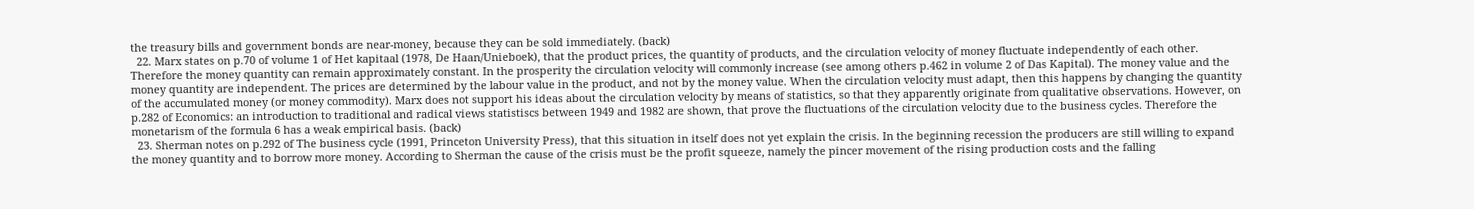the treasury bills and government bonds are near-money, because they can be sold immediately. (back)
  22. Marx states on p.70 of volume 1 of Het kapitaal (1978, De Haan/Unieboek), that the product prices, the quantity of products, and the circulation velocity of money fluctuate independently of each other. Therefore the money quantity can remain approximately constant. In the prosperity the circulation velocity will commonly increase (see among others p.462 in volume 2 of Das Kapital). The money value and the money quantity are independent. The prices are determined by the labour value in the product, and not by the money value. When the circulation velocity must adapt, then this happens by changing the quantity of the accumulated money (or money commodity). Marx does not support his ideas about the circulation velocity by means of statistics, so that they apparently originate from qualitative observations. However, on p.282 of Economics: an introduction to traditional and radical views statistiscs between 1949 and 1982 are shown, that prove the fluctuations of the circulation velocity due to the business cycles. Therefore the monetarism of the formula 6 has a weak empirical basis. (back)
  23. Sherman notes on p.292 of The business cycle (1991, Princeton University Press), that this situation in itself does not yet explain the crisis. In the beginning recession the producers are still willing to expand the money quantity and to borrow more money. According to Sherman the cause of the crisis must be the profit squeeze, namely the pincer movement of the rising production costs and the falling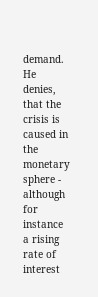demand. He denies, that the crisis is caused in the monetary sphere - although for instance a rising rate of interest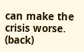can make the crisis worse. (back)